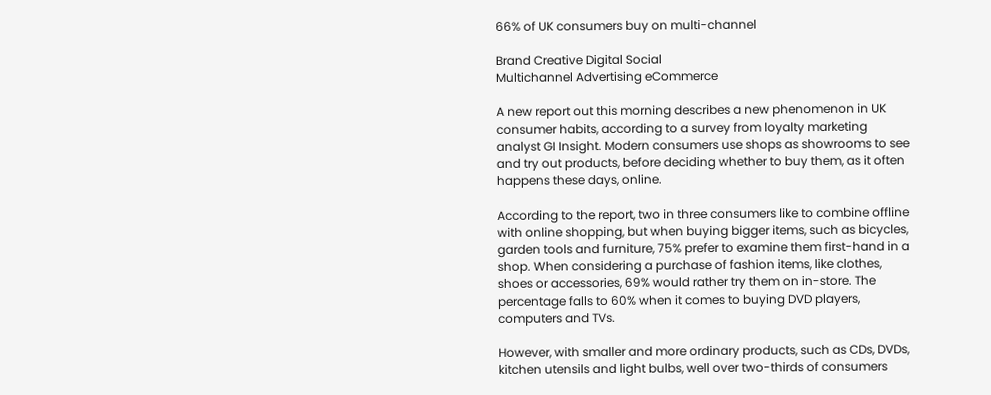66% of UK consumers buy on multi-channel

Brand Creative Digital Social
Multichannel Advertising eCommerce

A new report out this morning describes a new phenomenon in UK consumer habits, according to a survey from loyalty marketing analyst GI Insight. Modern consumers use shops as showrooms to see and try out products, before deciding whether to buy them, as it often happens these days, online.

According to the report, two in three consumers like to combine offline with online shopping, but when buying bigger items, such as bicycles, garden tools and furniture, 75% prefer to examine them first-hand in a shop. When considering a purchase of fashion items, like clothes, shoes or accessories, 69% would rather try them on in-store. The percentage falls to 60% when it comes to buying DVD players, computers and TVs.

However, with smaller and more ordinary products, such as CDs, DVDs, kitchen utensils and light bulbs, well over two-thirds of consumers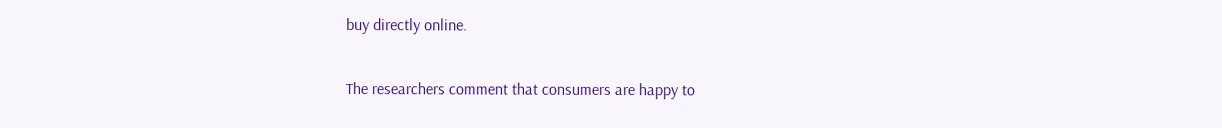buy directly online.

The researchers comment that consumers are happy to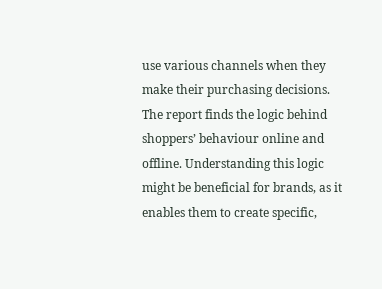use various channels when they make their purchasing decisions. The report finds the logic behind shoppers’ behaviour online and offline. Understanding this logic might be beneficial for brands, as it enables them to create specific,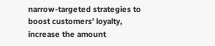narrow-targeted strategies to boost customers’ loyalty, increase the amount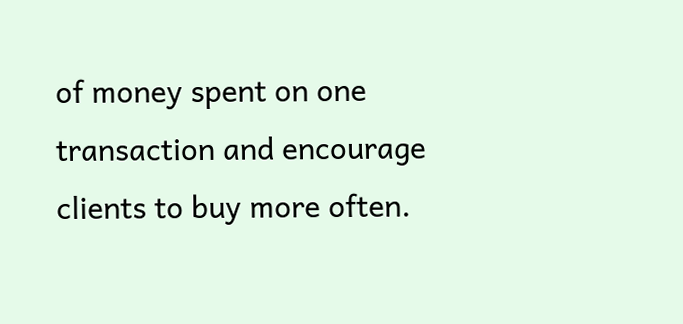of money spent on one transaction and encourage clients to buy more often.